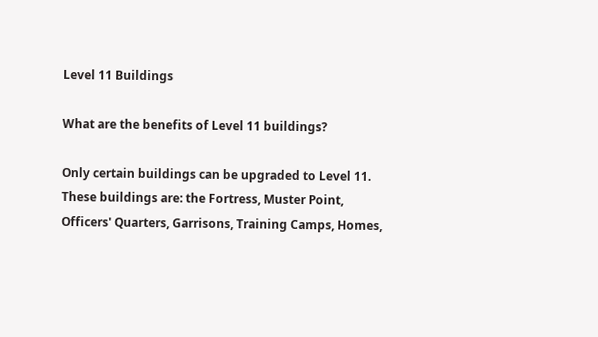Level 11 Buildings

What are the benefits of Level 11 buildings?

Only certain buildings can be upgraded to Level 11. These buildings are: the Fortress, Muster Point, Officers' Quarters, Garrisons, Training Camps, Homes,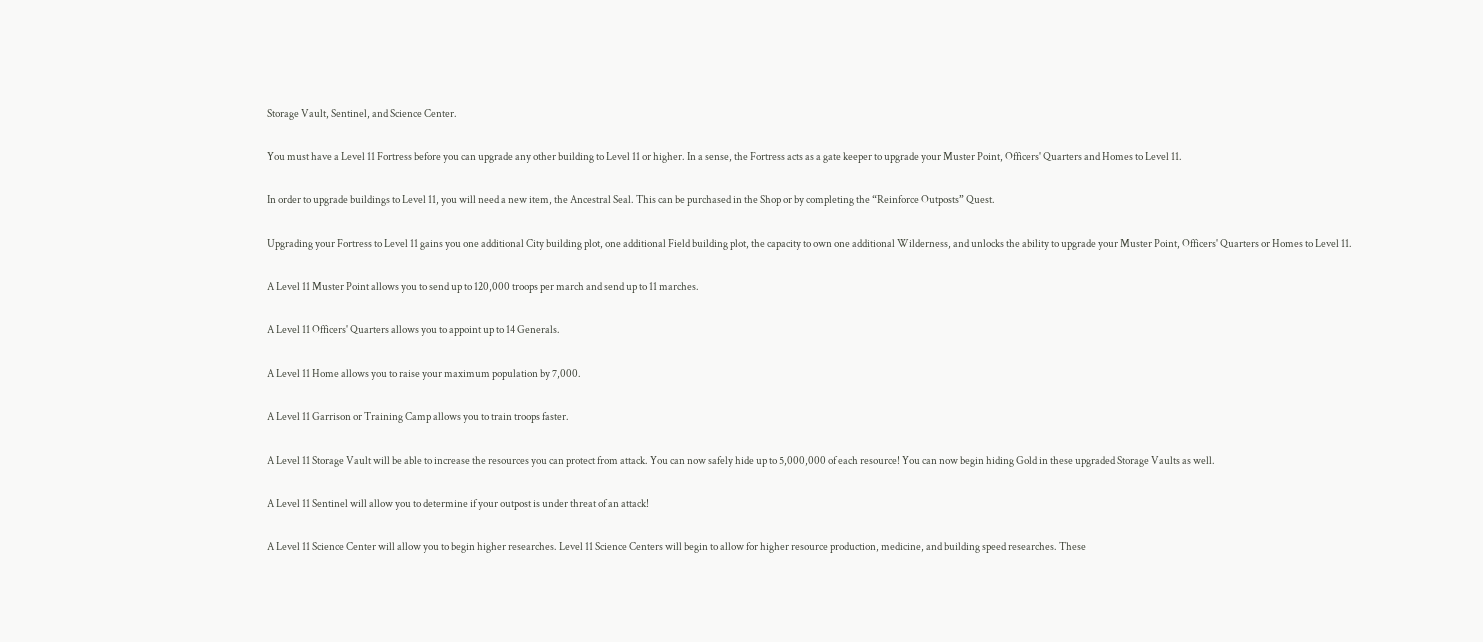Storage Vault, Sentinel, and Science Center.

You must have a Level 11 Fortress before you can upgrade any other building to Level 11 or higher. In a sense, the Fortress acts as a gate keeper to upgrade your Muster Point, Officers' Quarters and Homes to Level 11.

In order to upgrade buildings to Level 11, you will need a new item, the Ancestral Seal. This can be purchased in the Shop or by completing the “Reinforce Outposts” Quest.

Upgrading your Fortress to Level 11 gains you one additional City building plot, one additional Field building plot, the capacity to own one additional Wilderness, and unlocks the ability to upgrade your Muster Point, Officers' Quarters or Homes to Level 11.

A Level 11 Muster Point allows you to send up to 120,000 troops per march and send up to 11 marches.

A Level 11 Officers' Quarters allows you to appoint up to 14 Generals.

A Level 11 Home allows you to raise your maximum population by 7,000.

A Level 11 Garrison or Training Camp allows you to train troops faster.

A Level 11 Storage Vault will be able to increase the resources you can protect from attack. You can now safely hide up to 5,000,000 of each resource! You can now begin hiding Gold in these upgraded Storage Vaults as well.

A Level 11 Sentinel will allow you to determine if your outpost is under threat of an attack!

A Level 11 Science Center will allow you to begin higher researches. Level 11 Science Centers will begin to allow for higher resource production, medicine, and building speed researches. These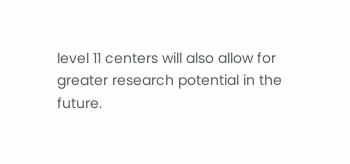level 11 centers will also allow for greater research potential in the future.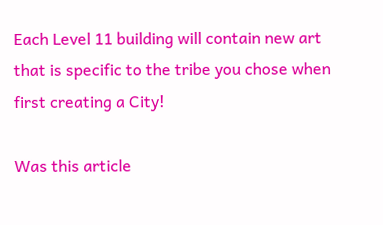Each Level 11 building will contain new art that is specific to the tribe you chose when first creating a City!

Was this article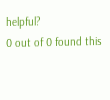helpful?
0 out of 0 found this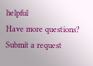helpful
Have more questions? Submit a request